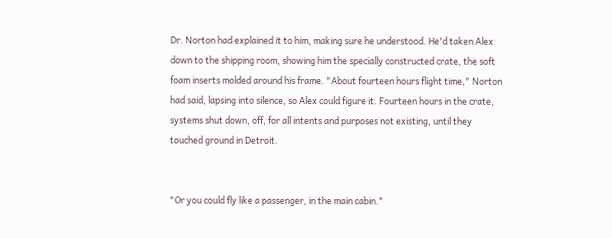Dr. Norton had explained it to him, making sure he understood. He'd taken Alex down to the shipping room, showing him the specially constructed crate, the soft foam inserts molded around his frame. "About fourteen hours flight time," Norton had said, lapsing into silence, so Alex could figure it. Fourteen hours in the crate, systems shut down, off, for all intents and purposes not existing, until they touched ground in Detroit.


"Or you could fly like a passenger, in the main cabin."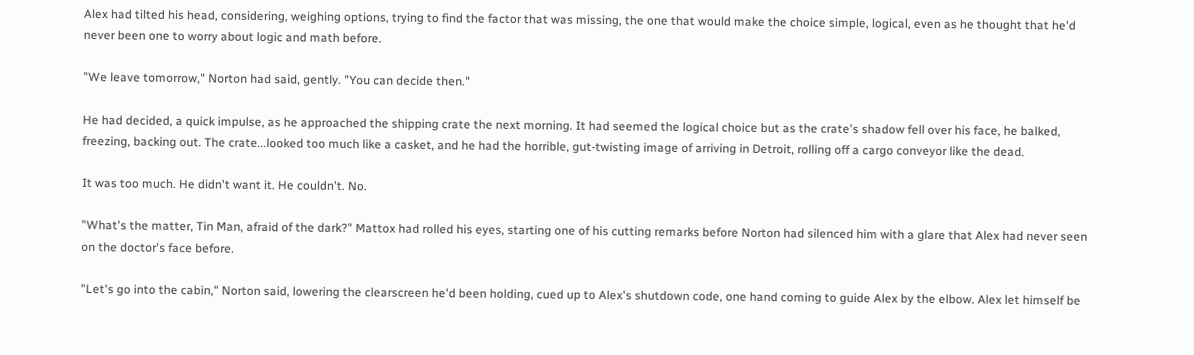Alex had tilted his head, considering, weighing options, trying to find the factor that was missing, the one that would make the choice simple, logical, even as he thought that he'd never been one to worry about logic and math before.

"We leave tomorrow," Norton had said, gently. "You can decide then."

He had decided, a quick impulse, as he approached the shipping crate the next morning. It had seemed the logical choice but as the crate's shadow fell over his face, he balked, freezing, backing out. The crate...looked too much like a casket, and he had the horrible, gut-twisting image of arriving in Detroit, rolling off a cargo conveyor like the dead.

It was too much. He didn't want it. He couldn't. No.

"What's the matter, Tin Man, afraid of the dark?" Mattox had rolled his eyes, starting one of his cutting remarks before Norton had silenced him with a glare that Alex had never seen on the doctor's face before.

"Let's go into the cabin," Norton said, lowering the clearscreen he'd been holding, cued up to Alex's shutdown code, one hand coming to guide Alex by the elbow. Alex let himself be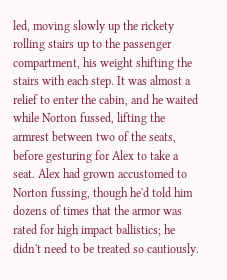led, moving slowly up the rickety rolling stairs up to the passenger compartment, his weight shifting the stairs with each step. It was almost a relief to enter the cabin, and he waited while Norton fussed, lifting the armrest between two of the seats, before gesturing for Alex to take a seat. Alex had grown accustomed to Norton fussing, though he'd told him dozens of times that the armor was rated for high impact ballistics; he didn't need to be treated so cautiously.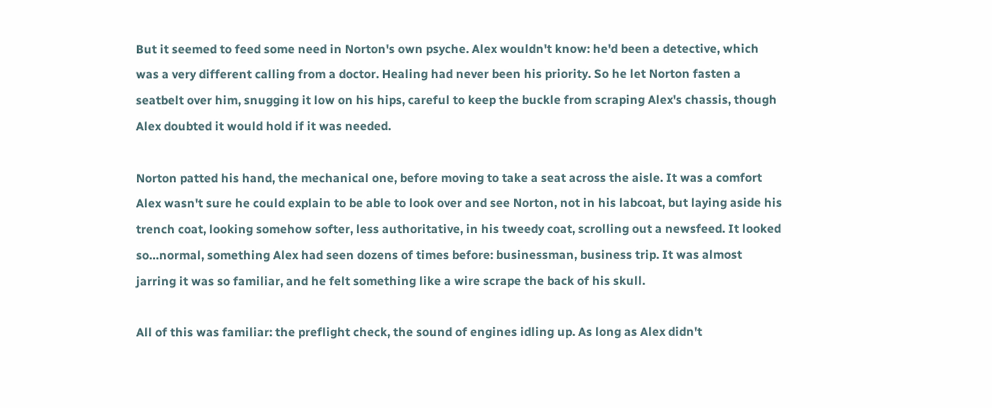But it seemed to feed some need in Norton's own psyche. Alex wouldn't know: he'd been a detective, which was a very different calling from a doctor. Healing had never been his priority. So he let Norton fasten a seatbelt over him, snugging it low on his hips, careful to keep the buckle from scraping Alex's chassis, though Alex doubted it would hold if it was needed.

Norton patted his hand, the mechanical one, before moving to take a seat across the aisle. It was a comfort Alex wasn't sure he could explain to be able to look over and see Norton, not in his labcoat, but laying aside his trench coat, looking somehow softer, less authoritative, in his tweedy coat, scrolling out a newsfeed. It looked so…normal, something Alex had seen dozens of times before: businessman, business trip. It was almost jarring it was so familiar, and he felt something like a wire scrape the back of his skull.

All of this was familiar: the preflight check, the sound of engines idling up. As long as Alex didn't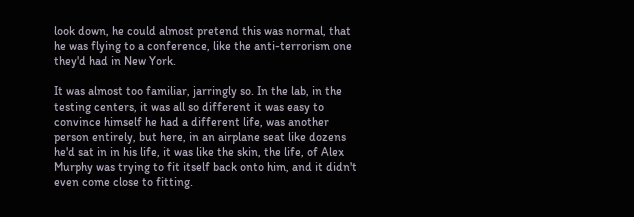look down, he could almost pretend this was normal, that he was flying to a conference, like the anti-terrorism one they'd had in New York.

It was almost too familiar, jarringly so. In the lab, in the testing centers, it was all so different it was easy to convince himself he had a different life, was another person entirely, but here, in an airplane seat like dozens he'd sat in in his life, it was like the skin, the life, of Alex Murphy was trying to fit itself back onto him, and it didn't even come close to fitting.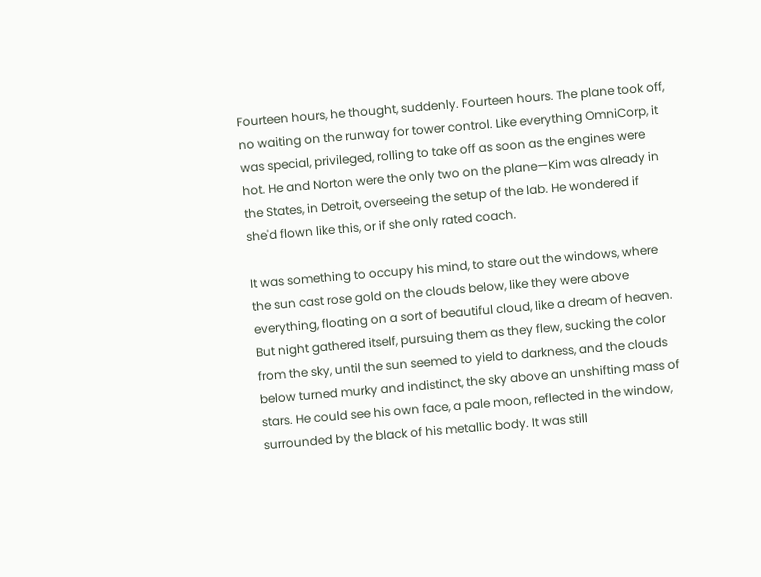Fourteen hours, he thought, suddenly. Fourteen hours. The plane took off, no waiting on the runway for tower control. Like everything OmniCorp, it was special, privileged, rolling to take off as soon as the engines were hot. He and Norton were the only two on the plane—Kim was already in the States, in Detroit, overseeing the setup of the lab. He wondered if she'd flown like this, or if she only rated coach.

It was something to occupy his mind, to stare out the windows, where the sun cast rose gold on the clouds below, like they were above everything, floating on a sort of beautiful cloud, like a dream of heaven. But night gathered itself, pursuing them as they flew, sucking the color from the sky, until the sun seemed to yield to darkness, and the clouds below turned murky and indistinct, the sky above an unshifting mass of stars. He could see his own face, a pale moon, reflected in the window, surrounded by the black of his metallic body. It was still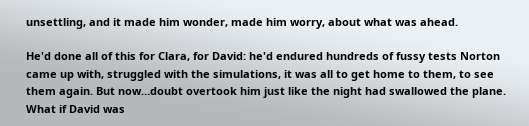unsettling, and it made him wonder, made him worry, about what was ahead.

He'd done all of this for Clara, for David: he'd endured hundreds of fussy tests Norton came up with, struggled with the simulations, it was all to get home to them, to see them again. But now…doubt overtook him just like the night had swallowed the plane. What if David was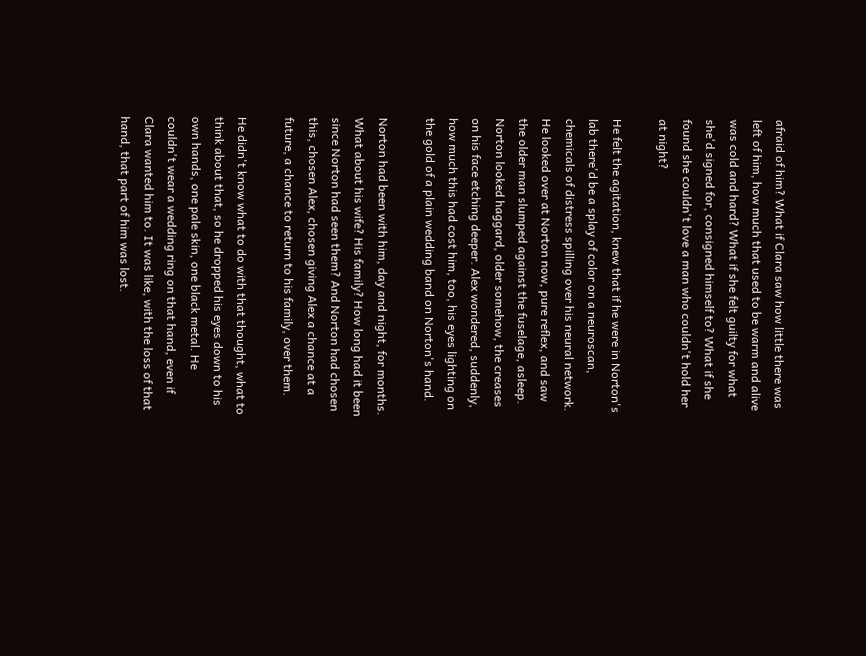afraid of him? What if Clara saw how little there was left of him, how much that used to be warm and alive was cold and hard? What if she felt guilty for what she'd signed for, consigned himself to? What if she found she couldn't love a man who couldn't hold her at night?

He felt the agitation, knew that if he were in Norton's lab there'd be a splay of color on a neuroscan, chemicals of distress spilling over his neural network. He looked over at Norton now, pure reflex, and saw the older man slumped against the fuselage, asleep. Norton looked haggard, older somehow, the creases on his face etching deeper. Alex wondered, suddenly, how much this had cost him, too, his eyes lighting on the gold of a plain wedding band on Norton's hand.

Norton had been with him, day and night, for months. What about his wife? His family? How long had it been since Norton had seen them? And Norton had chosen this, chosen Alex, chosen giving Alex a chance at a future, a chance to return to his family, over them.

He didn't know what to do with that thought, what to think about that, so he dropped his eyes down to his own hands, one pale skin, one black metal. He couldn't wear a wedding ring on that hand, even if Clara wanted him to. It was like, with the loss of that hand, that part of him was lost.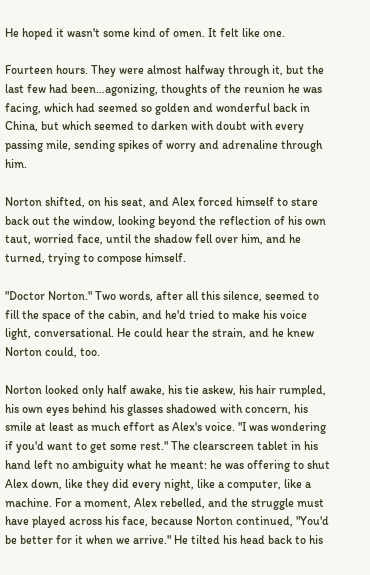He hoped it wasn't some kind of omen. It felt like one.

Fourteen hours. They were almost halfway through it, but the last few had been…agonizing, thoughts of the reunion he was facing, which had seemed so golden and wonderful back in China, but which seemed to darken with doubt with every passing mile, sending spikes of worry and adrenaline through him.

Norton shifted, on his seat, and Alex forced himself to stare back out the window, looking beyond the reflection of his own taut, worried face, until the shadow fell over him, and he turned, trying to compose himself.

"Doctor Norton." Two words, after all this silence, seemed to fill the space of the cabin, and he'd tried to make his voice light, conversational. He could hear the strain, and he knew Norton could, too.

Norton looked only half awake, his tie askew, his hair rumpled, his own eyes behind his glasses shadowed with concern, his smile at least as much effort as Alex's voice. "I was wondering if you'd want to get some rest." The clearscreen tablet in his hand left no ambiguity what he meant: he was offering to shut Alex down, like they did every night, like a computer, like a machine. For a moment, Alex rebelled, and the struggle must have played across his face, because Norton continued, "You'd be better for it when we arrive." He tilted his head back to his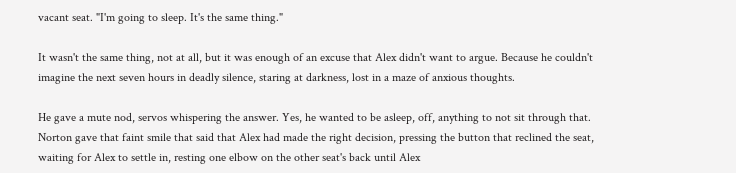vacant seat. "I'm going to sleep. It's the same thing."

It wasn't the same thing, not at all, but it was enough of an excuse that Alex didn't want to argue. Because he couldn't imagine the next seven hours in deadly silence, staring at darkness, lost in a maze of anxious thoughts.

He gave a mute nod, servos whispering the answer. Yes, he wanted to be asleep, off, anything to not sit through that. Norton gave that faint smile that said that Alex had made the right decision, pressing the button that reclined the seat, waiting for Alex to settle in, resting one elbow on the other seat's back until Alex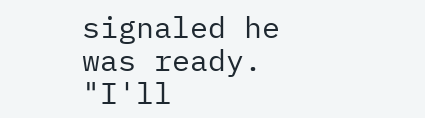signaled he was ready. "I'll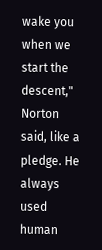wake you when we start the descent," Norton said, like a pledge. He always used human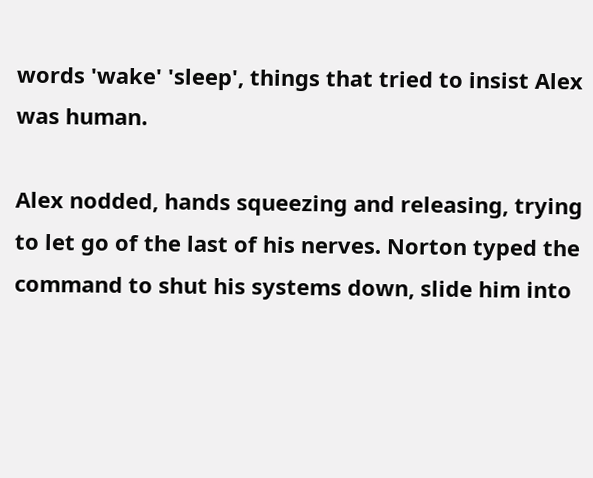words 'wake' 'sleep', things that tried to insist Alex was human.

Alex nodded, hands squeezing and releasing, trying to let go of the last of his nerves. Norton typed the command to shut his systems down, slide him into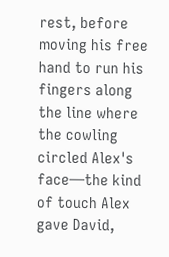rest, before moving his free hand to run his fingers along the line where the cowling circled Alex's face—the kind of touch Alex gave David,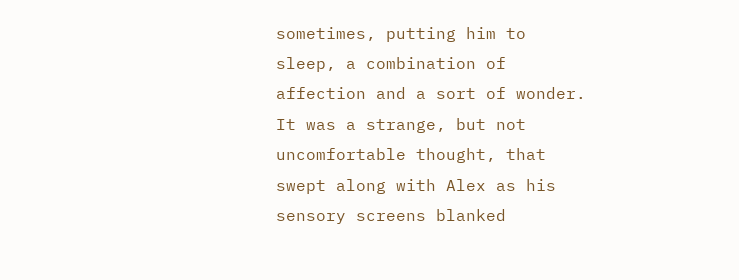sometimes, putting him to sleep, a combination of affection and a sort of wonder. It was a strange, but not uncomfortable thought, that swept along with Alex as his sensory screens blanked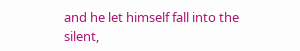and he let himself fall into the silent,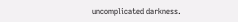uncomplicated darkness.